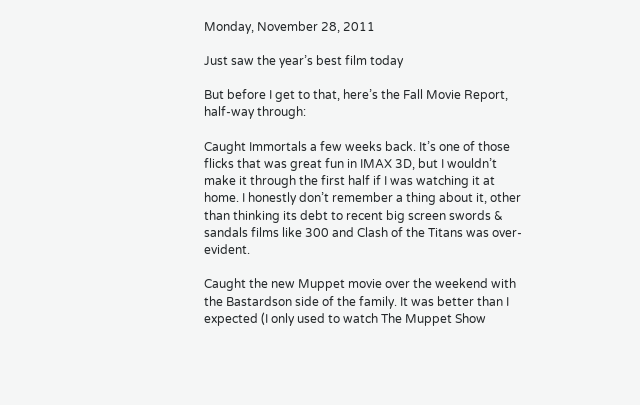Monday, November 28, 2011

Just saw the year’s best film today

But before I get to that, here’s the Fall Movie Report, half-way through:

Caught Immortals a few weeks back. It’s one of those flicks that was great fun in IMAX 3D, but I wouldn’t make it through the first half if I was watching it at home. I honestly don’t remember a thing about it, other than thinking its debt to recent big screen swords & sandals films like 300 and Clash of the Titans was over-evident.

Caught the new Muppet movie over the weekend with the Bastardson side of the family. It was better than I expected (I only used to watch The Muppet Show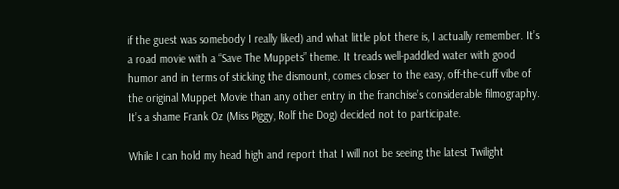if the guest was somebody I really liked) and what little plot there is, I actually remember. It’s a road movie with a “Save The Muppets” theme. It treads well-paddled water with good humor and in terms of sticking the dismount, comes closer to the easy, off-the-cuff vibe of the original Muppet Movie than any other entry in the franchise’s considerable filmography. It’s a shame Frank Oz (Miss Piggy, Rolf the Dog) decided not to participate.

While I can hold my head high and report that I will not be seeing the latest Twilight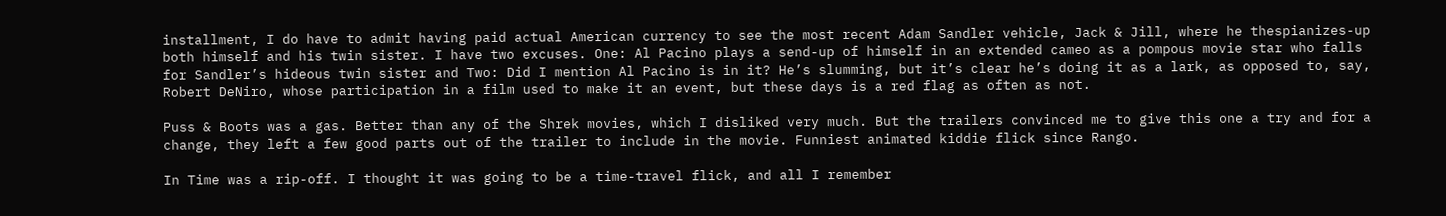installment, I do have to admit having paid actual American currency to see the most recent Adam Sandler vehicle, Jack & Jill, where he thespianizes-up both himself and his twin sister. I have two excuses. One: Al Pacino plays a send-up of himself in an extended cameo as a pompous movie star who falls for Sandler’s hideous twin sister and Two: Did I mention Al Pacino is in it? He’s slumming, but it’s clear he’s doing it as a lark, as opposed to, say, Robert DeNiro, whose participation in a film used to make it an event, but these days is a red flag as often as not.

Puss & Boots was a gas. Better than any of the Shrek movies, which I disliked very much. But the trailers convinced me to give this one a try and for a change, they left a few good parts out of the trailer to include in the movie. Funniest animated kiddie flick since Rango.

In Time was a rip-off. I thought it was going to be a time-travel flick, and all I remember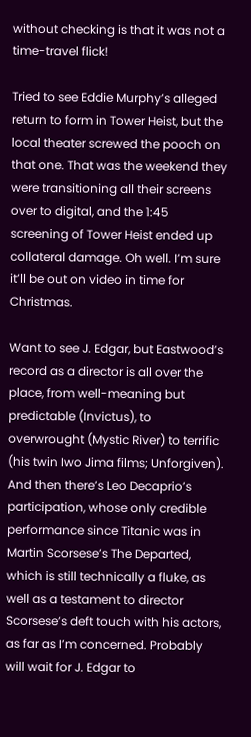without checking is that it was not a time-travel flick!

Tried to see Eddie Murphy’s alleged return to form in Tower Heist, but the local theater screwed the pooch on that one. That was the weekend they were transitioning all their screens over to digital, and the 1:45 screening of Tower Heist ended up collateral damage. Oh well. I’m sure it’ll be out on video in time for Christmas.

Want to see J. Edgar, but Eastwood’s record as a director is all over the place, from well-meaning but predictable (Invictus), to overwrought (Mystic River) to terrific (his twin Iwo Jima films; Unforgiven). And then there’s Leo Decaprio’s participation, whose only credible performance since Titanic was in Martin Scorsese’s The Departed, which is still technically a fluke, as well as a testament to director Scorsese’s deft touch with his actors, as far as I’m concerned. Probably will wait for J. Edgar to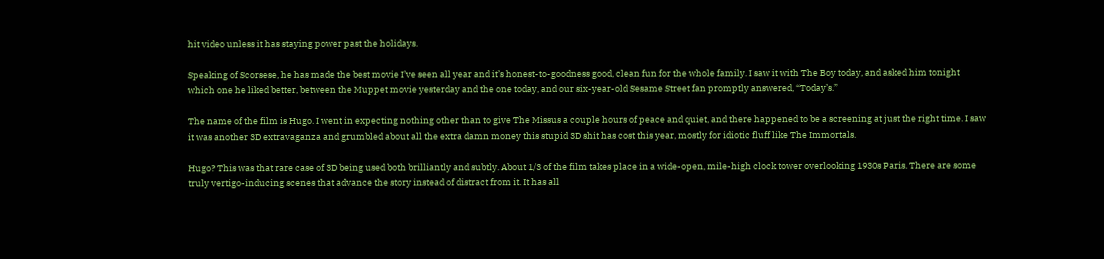hit video unless it has staying power past the holidays.

Speaking of Scorsese, he has made the best movie I’ve seen all year and it’s honest-to-goodness good, clean fun for the whole family. I saw it with The Boy today, and asked him tonight which one he liked better, between the Muppet movie yesterday and the one today, and our six-year-old Sesame Street fan promptly answered, “Today’s.”

The name of the film is Hugo. I went in expecting nothing other than to give The Missus a couple hours of peace and quiet, and there happened to be a screening at just the right time. I saw it was another 3D extravaganza and grumbled about all the extra damn money this stupid 3D shit has cost this year, mostly for idiotic fluff like The Immortals.

Hugo? This was that rare case of 3D being used both brilliantly and subtly. About 1/3 of the film takes place in a wide-open, mile-high clock tower overlooking 1930s Paris. There are some truly vertigo-inducing scenes that advance the story instead of distract from it. It has all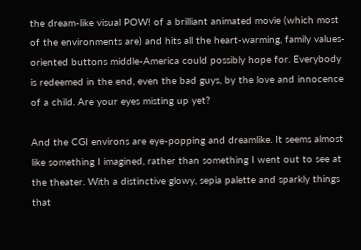the dream-like visual POW! of a brilliant animated movie (which most of the environments are) and hits all the heart-warming, family values-oriented buttons middle-America could possibly hope for. Everybody is redeemed in the end, even the bad guys, by the love and innocence of a child. Are your eyes misting up yet?

And the CGI environs are eye-popping and dreamlike. It seems almost like something I imagined, rather than something I went out to see at the theater. With a distinctive glowy, sepia palette and sparkly things that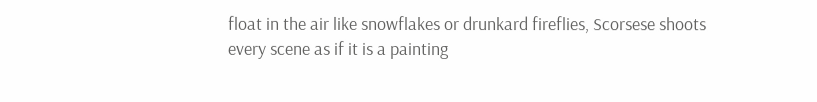float in the air like snowflakes or drunkard fireflies, Scorsese shoots every scene as if it is a painting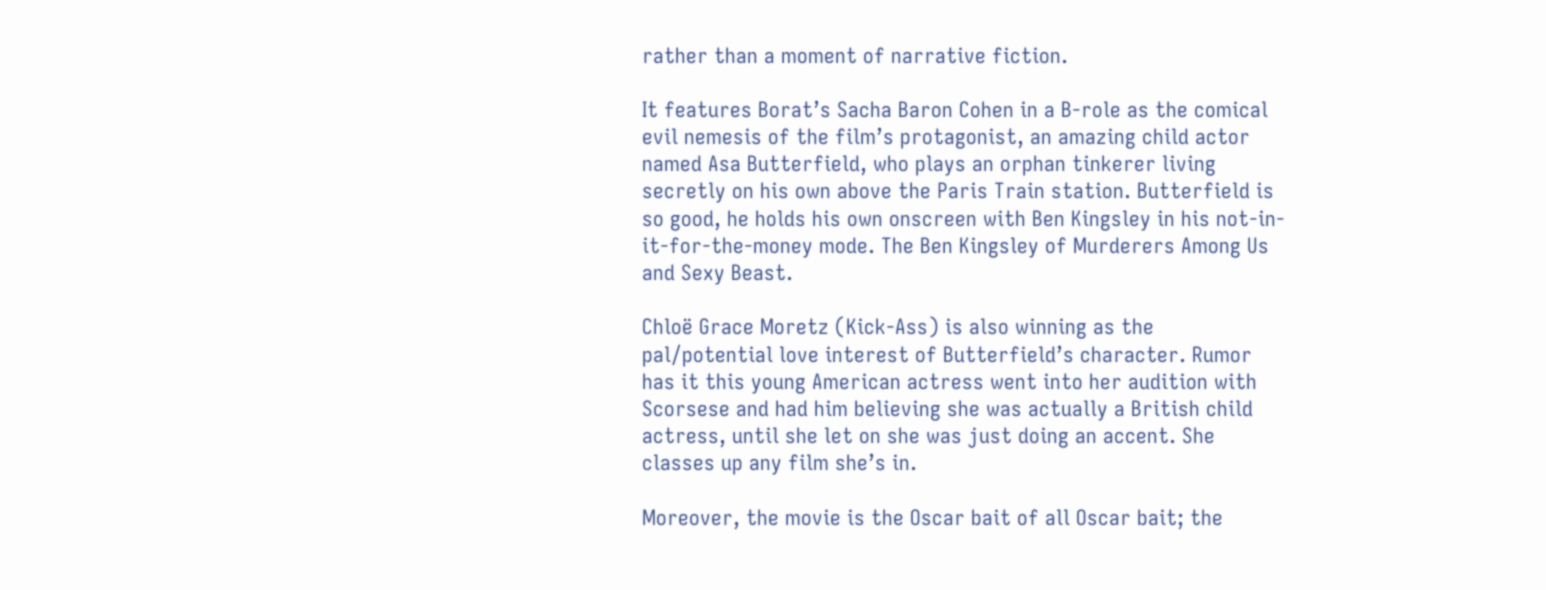rather than a moment of narrative fiction.

It features Borat’s Sacha Baron Cohen in a B-role as the comical evil nemesis of the film’s protagonist, an amazing child actor named Asa Butterfield, who plays an orphan tinkerer living secretly on his own above the Paris Train station. Butterfield is so good, he holds his own onscreen with Ben Kingsley in his not-in-it-for-the-money mode. The Ben Kingsley of Murderers Among Us and Sexy Beast.

Chloë Grace Moretz (Kick-Ass) is also winning as the pal/potential love interest of Butterfield’s character. Rumor has it this young American actress went into her audition with Scorsese and had him believing she was actually a British child actress, until she let on she was just doing an accent. She classes up any film she’s in.

Moreover, the movie is the Oscar bait of all Oscar bait; the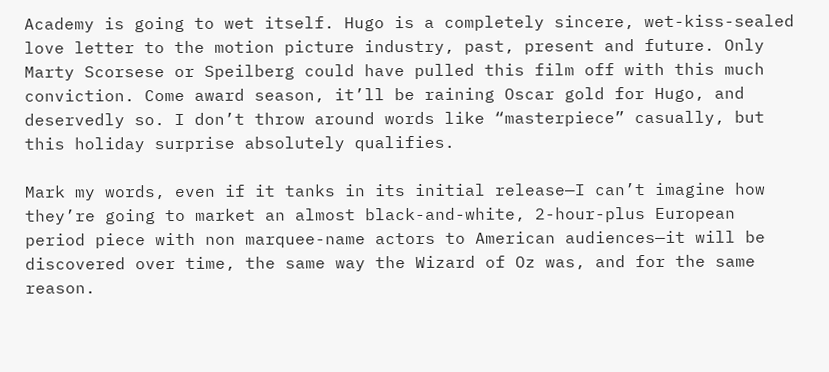Academy is going to wet itself. Hugo is a completely sincere, wet-kiss-sealed love letter to the motion picture industry, past, present and future. Only Marty Scorsese or Speilberg could have pulled this film off with this much conviction. Come award season, it’ll be raining Oscar gold for Hugo, and deservedly so. I don’t throw around words like “masterpiece” casually, but this holiday surprise absolutely qualifies.

Mark my words, even if it tanks in its initial release—I can’t imagine how they’re going to market an almost black-and-white, 2-hour-plus European period piece with non marquee-name actors to American audiences—it will be discovered over time, the same way the Wizard of Oz was, and for the same reason.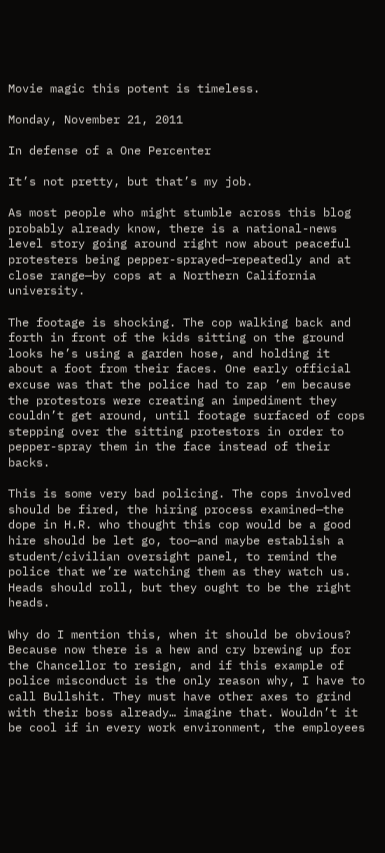Movie magic this potent is timeless.

Monday, November 21, 2011

In defense of a One Percenter

It’s not pretty, but that’s my job.

As most people who might stumble across this blog probably already know, there is a national-news level story going around right now about peaceful protesters being pepper-sprayed—repeatedly and at close range—by cops at a Northern California university.

The footage is shocking. The cop walking back and forth in front of the kids sitting on the ground looks he’s using a garden hose, and holding it about a foot from their faces. One early official excuse was that the police had to zap ’em because the protestors were creating an impediment they couldn’t get around, until footage surfaced of cops stepping over the sitting protestors in order to pepper-spray them in the face instead of their backs.

This is some very bad policing. The cops involved should be fired, the hiring process examined—the dope in H.R. who thought this cop would be a good hire should be let go, too—and maybe establish a student/civilian oversight panel, to remind the police that we’re watching them as they watch us. Heads should roll, but they ought to be the right heads.

Why do I mention this, when it should be obvious? Because now there is a hew and cry brewing up for the Chancellor to resign, and if this example of police misconduct is the only reason why, I have to call Bullshit. They must have other axes to grind with their boss already… imagine that. Wouldn’t it be cool if in every work environment, the employees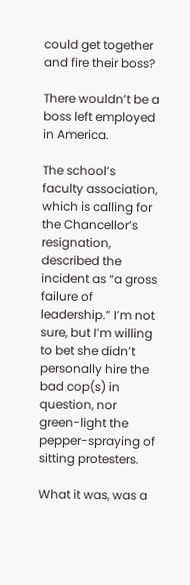could get together and fire their boss?

There wouldn’t be a boss left employed in America.

The school’s faculty association, which is calling for the Chancellor’s resignation, described the incident as “a gross failure of leadership.” I’m not sure, but I’m willing to bet she didn’t personally hire the bad cop(s) in question, nor green-light the pepper-spraying of sitting protesters.

What it was, was a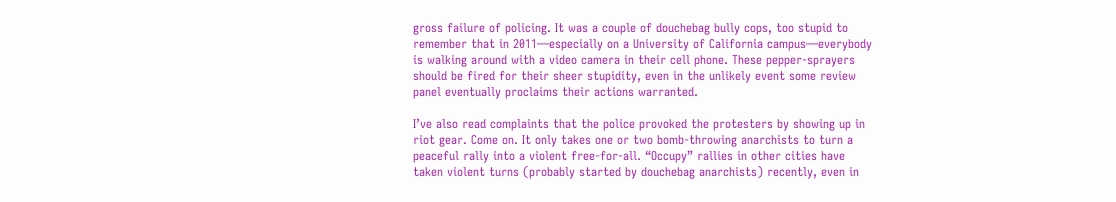gross failure of policing. It was a couple of douchebag bully cops, too stupid to remember that in 2011—especially on a University of California campus—everybody is walking around with a video camera in their cell phone. These pepper-sprayers should be fired for their sheer stupidity, even in the unlikely event some review panel eventually proclaims their actions warranted.

I’ve also read complaints that the police provoked the protesters by showing up in riot gear. Come on. It only takes one or two bomb-throwing anarchists to turn a peaceful rally into a violent free-for-all. “Occupy” rallies in other cities have taken violent turns (probably started by douchebag anarchists) recently, even in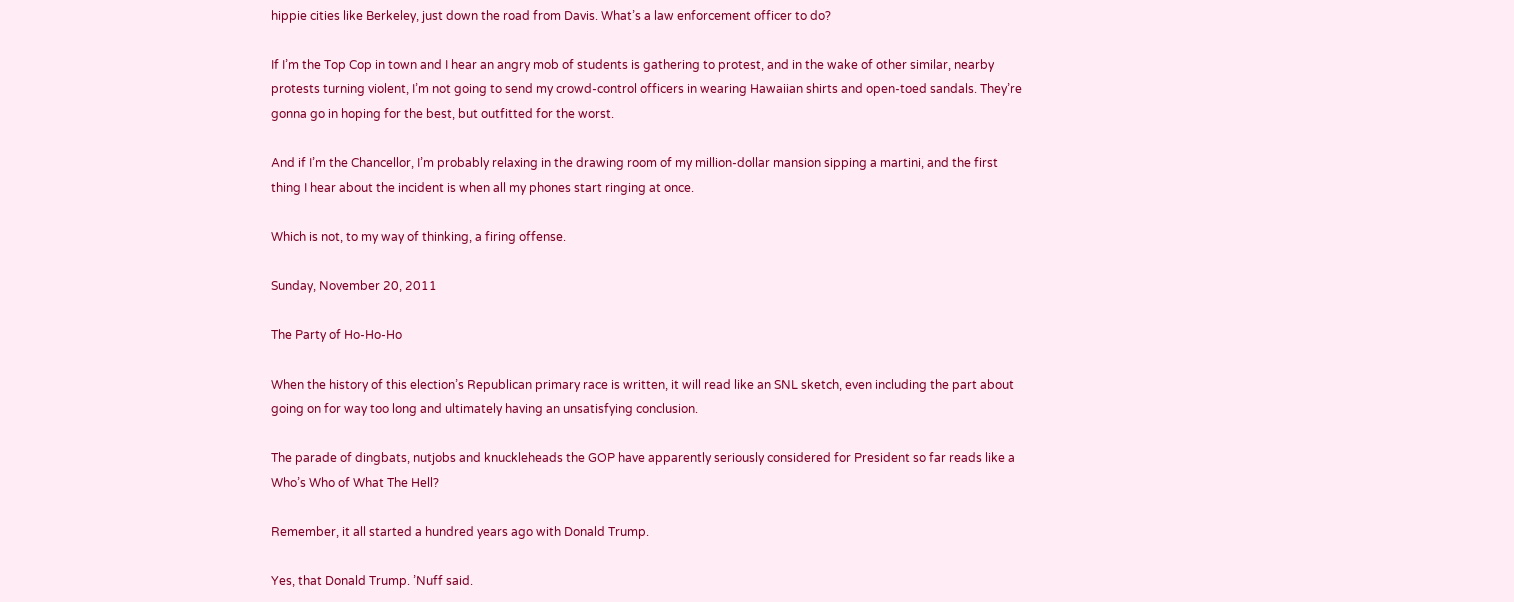hippie cities like Berkeley, just down the road from Davis. What’s a law enforcement officer to do?

If I’m the Top Cop in town and I hear an angry mob of students is gathering to protest, and in the wake of other similar, nearby protests turning violent, I’m not going to send my crowd-control officers in wearing Hawaiian shirts and open-toed sandals. They’re gonna go in hoping for the best, but outfitted for the worst.

And if I’m the Chancellor, I’m probably relaxing in the drawing room of my million-dollar mansion sipping a martini, and the first thing I hear about the incident is when all my phones start ringing at once.

Which is not, to my way of thinking, a firing offense.

Sunday, November 20, 2011

The Party of Ho-Ho-Ho

When the history of this election’s Republican primary race is written, it will read like an SNL sketch, even including the part about going on for way too long and ultimately having an unsatisfying conclusion.

The parade of dingbats, nutjobs and knuckleheads the GOP have apparently seriously considered for President so far reads like a Who’s Who of What The Hell?

Remember, it all started a hundred years ago with Donald Trump.

Yes, that Donald Trump. ’Nuff said.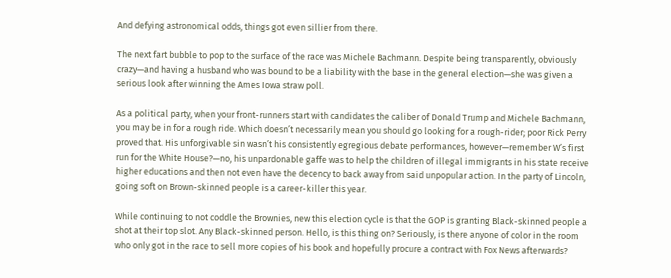And defying astronomical odds, things got even sillier from there.

The next fart bubble to pop to the surface of the race was Michele Bachmann. Despite being transparently, obviously crazy—and having a husband who was bound to be a liability with the base in the general election—she was given a serious look after winning the Ames Iowa straw poll.

As a political party, when your front-runners start with candidates the caliber of Donald Trump and Michele Bachmann, you may be in for a rough ride. Which doesn’t necessarily mean you should go looking for a rough-rider; poor Rick Perry proved that. His unforgivable sin wasn’t his consistently egregious debate performances, however—remember W’s first run for the White House?—no, his unpardonable gaffe was to help the children of illegal immigrants in his state receive higher educations and then not even have the decency to back away from said unpopular action. In the party of Lincoln, going soft on Brown-skinned people is a career-killer this year.

While continuing to not coddle the Brownies, new this election cycle is that the GOP is granting Black-skinned people a shot at their top slot. Any Black-skinned person. Hello, is this thing on? Seriously, is there anyone of color in the room who only got in the race to sell more copies of his book and hopefully procure a contract with Fox News afterwards?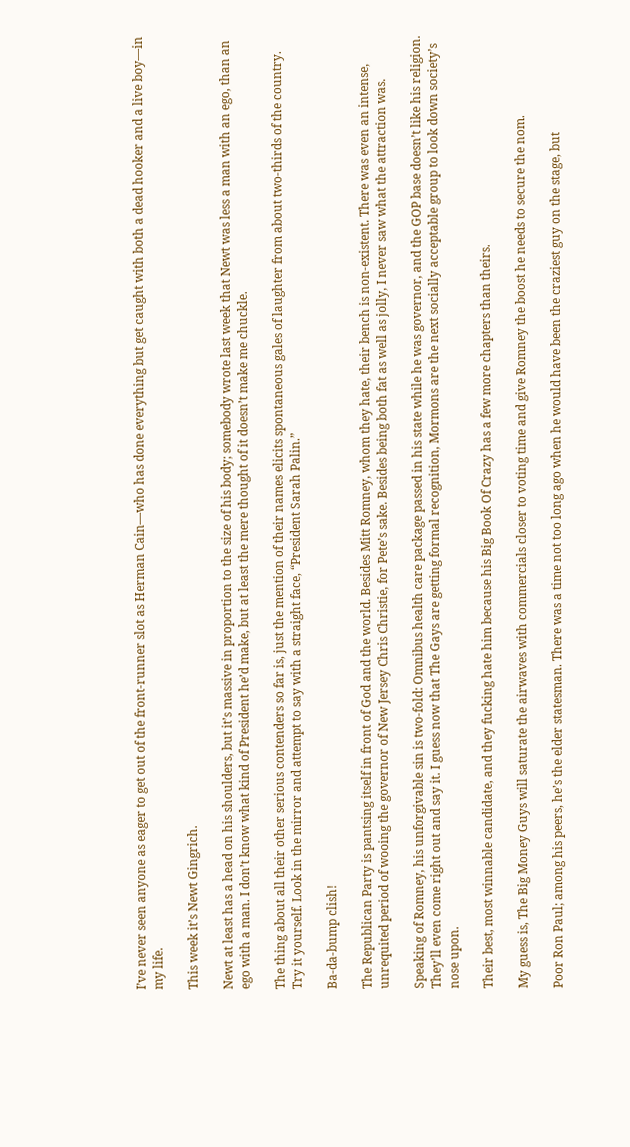I’ve never seen anyone as eager to get out of the front-runner slot as Herman Cain—who has done everything but get caught with both a dead hooker and a live boy—in my life.

This week it’s Newt Gingrich.

Newt at least has a head on his shoulders, but it’s massive in proportion to the size of his body; somebody wrote last week that Newt was less a man with an ego, than an ego with a man. I don’t know what kind of President he’d make, but at least the mere thought of it doesn’t make me chuckle.

The thing about all their other serious contenders so far is, just the mention of their names elicits spontaneous gales of laughter from about two-thirds of the country. Try it yourself. Look in the mirror and attempt to say with a straight face, “President Sarah Palin.”

Ba-da-bump clish!

The Republican Party is pantsing itself in front of God and the world. Besides Mitt Romney, whom they hate, their bench is non-existent. There was even an intense, unrequited period of wooing the governor of New Jersey Chris Christie, for Pete’s sake. Besides being both fat as well as jolly, I never saw what the attraction was.

Speaking of Romney, his unforgivable sin is two-fold: Omnibus health care package passed in his state while he was governor, and the GOP base doesn’t like his religion. They’ll even come right out and say it. I guess now that The Gays are getting formal recognition, Mormons are the next socially acceptable group to look down society’s nose upon.

Their best, most winnable candidate, and they fucking hate him because his Big Book Of Crazy has a few more chapters than theirs.

My guess is, The Big Money Guys will saturate the airwaves with commercials closer to voting time and give Romney the boost he needs to secure the nom.

Poor Ron Paul; among his peers, he’s the elder statesman. There was a time not too long ago when he would have been the craziest guy on the stage, but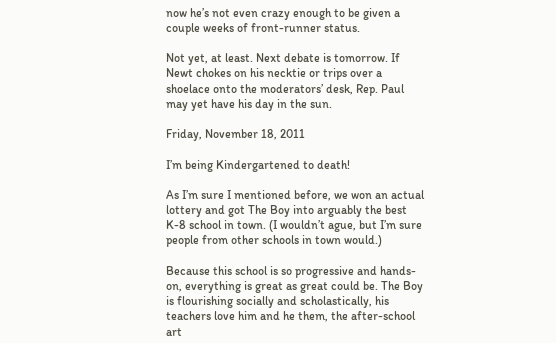now he’s not even crazy enough to be given a couple weeks of front-runner status.

Not yet, at least. Next debate is tomorrow. If Newt chokes on his necktie or trips over a shoelace onto the moderators’ desk, Rep. Paul may yet have his day in the sun.

Friday, November 18, 2011

I’m being Kindergartened to death!

As I’m sure I mentioned before, we won an actual lottery and got The Boy into arguably the best K-8 school in town. (I wouldn’t ague, but I’m sure people from other schools in town would.)

Because this school is so progressive and hands-on, everything is great as great could be. The Boy is flourishing socially and scholastically, his teachers love him and he them, the after-school art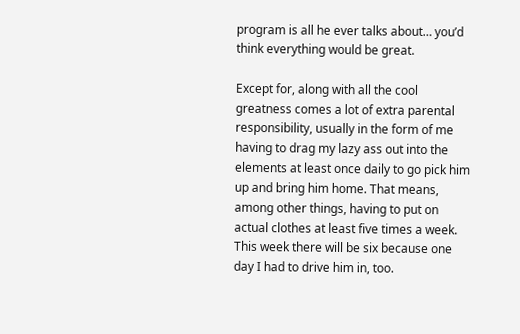program is all he ever talks about… you’d think everything would be great.

Except for, along with all the cool greatness comes a lot of extra parental responsibility, usually in the form of me having to drag my lazy ass out into the elements at least once daily to go pick him up and bring him home. That means, among other things, having to put on actual clothes at least five times a week. This week there will be six because one day I had to drive him in, too.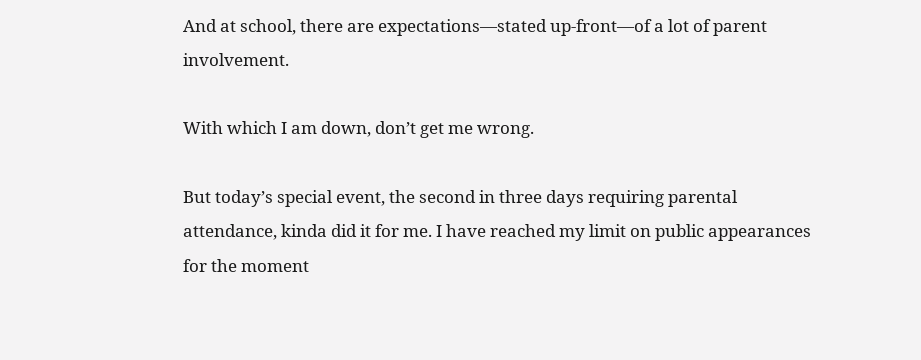And at school, there are expectations—stated up-front—of a lot of parent involvement.

With which I am down, don’t get me wrong.

But today’s special event, the second in three days requiring parental attendance, kinda did it for me. I have reached my limit on public appearances for the moment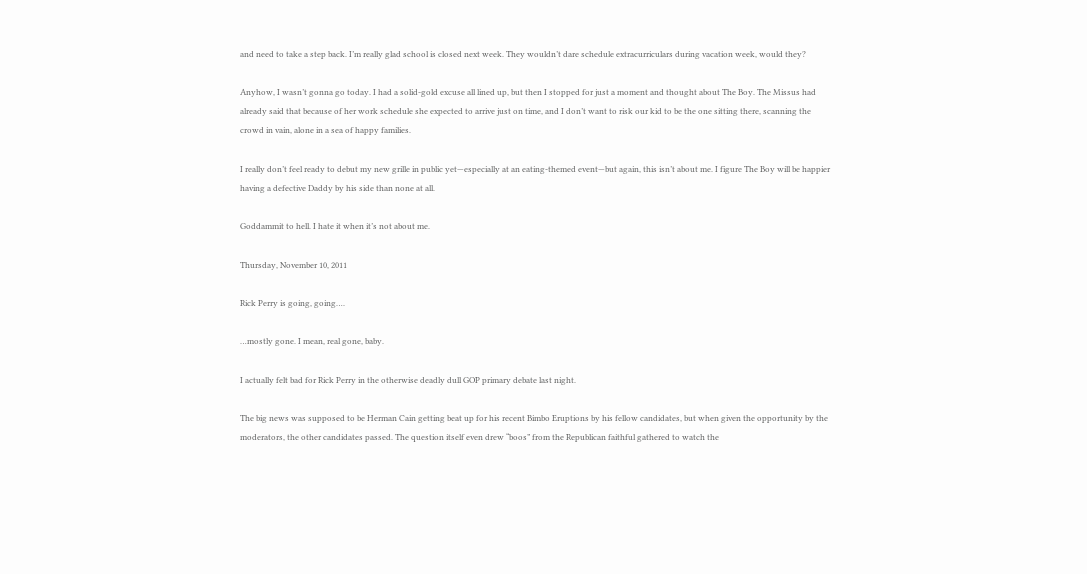and need to take a step back. I’m really glad school is closed next week. They wouldn’t dare schedule extracurriculars during vacation week, would they?

Anyhow, I wasn’t gonna go today. I had a solid-gold excuse all lined up, but then I stopped for just a moment and thought about The Boy. The Missus had already said that because of her work schedule she expected to arrive just on time, and I don’t want to risk our kid to be the one sitting there, scanning the crowd in vain, alone in a sea of happy families.

I really don’t feel ready to debut my new grille in public yet—especially at an eating-themed event—but again, this isn’t about me. I figure The Boy will be happier having a defective Daddy by his side than none at all.

Goddammit to hell. I hate it when it’s not about me.

Thursday, November 10, 2011

Rick Perry is going, going….

…mostly gone. I mean, real gone, baby.

I actually felt bad for Rick Perry in the otherwise deadly dull GOP primary debate last night.

The big news was supposed to be Herman Cain getting beat up for his recent Bimbo Eruptions by his fellow candidates, but when given the opportunity by the moderators, the other candidates passed. The question itself even drew “boos” from the Republican faithful gathered to watch the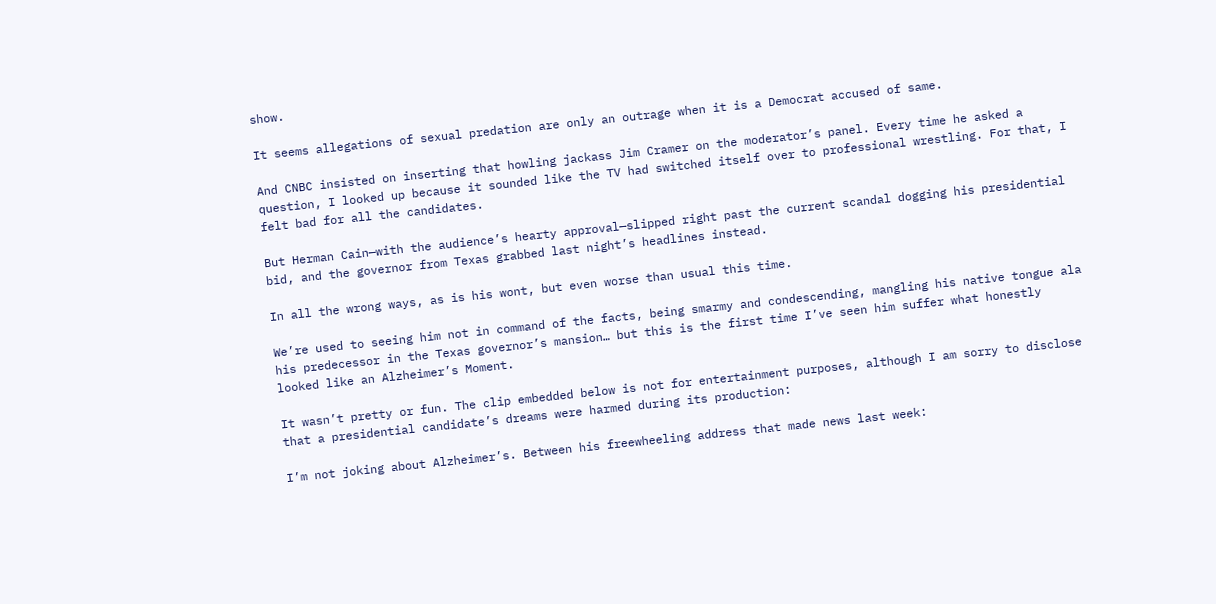show.

It seems allegations of sexual predation are only an outrage when it is a Democrat accused of same.

And CNBC insisted on inserting that howling jackass Jim Cramer on the moderator’s panel. Every time he asked a question, I looked up because it sounded like the TV had switched itself over to professional wrestling. For that, I felt bad for all the candidates.

But Herman Cain—with the audience’s hearty approval—slipped right past the current scandal dogging his presidential bid, and the governor from Texas grabbed last night’s headlines instead.

In all the wrong ways, as is his wont, but even worse than usual this time.

We’re used to seeing him not in command of the facts, being smarmy and condescending, mangling his native tongue ala his predecessor in the Texas governor’s mansion… but this is the first time I’ve seen him suffer what honestly looked like an Alzheimer’s Moment.

It wasn’t pretty or fun. The clip embedded below is not for entertainment purposes, although I am sorry to disclose that a presidential candidate’s dreams were harmed during its production:

I’m not joking about Alzheimer’s. Between his freewheeling address that made news last week: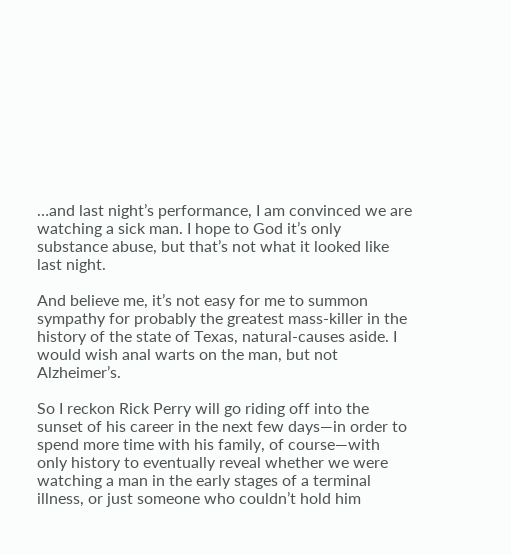…and last night’s performance, I am convinced we are watching a sick man. I hope to God it’s only substance abuse, but that’s not what it looked like last night.

And believe me, it’s not easy for me to summon sympathy for probably the greatest mass-killer in the history of the state of Texas, natural-causes aside. I would wish anal warts on the man, but not Alzheimer’s.

So I reckon Rick Perry will go riding off into the sunset of his career in the next few days—in order to spend more time with his family, of course—with only history to eventually reveal whether we were watching a man in the early stages of a terminal illness, or just someone who couldn’t hold him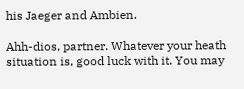his Jaeger and Ambien.

Ahh-dios, partner. Whatever your heath situation is, good luck with it. You may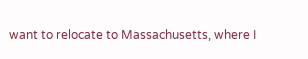want to relocate to Massachusetts, where I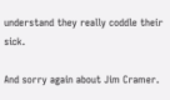understand they really coddle their sick.

And sorry again about Jim Cramer.